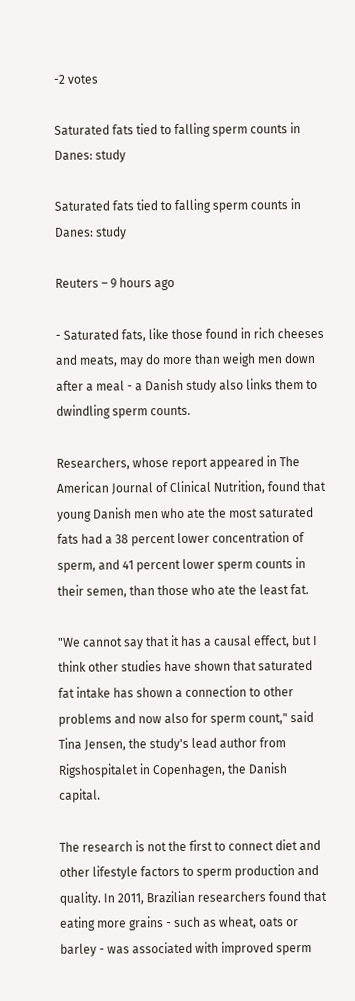-2 votes

Saturated fats tied to falling sperm counts in Danes: study

Saturated fats tied to falling sperm counts in Danes: study

Reuters – 9 hours ago

- Saturated fats, like those found in rich cheeses and meats, may do more than weigh men down after a meal - a Danish study also links them to dwindling sperm counts.

Researchers, whose report appeared in The American Journal of Clinical Nutrition, found that young Danish men who ate the most saturated fats had a 38 percent lower concentration of sperm, and 41 percent lower sperm counts in their semen, than those who ate the least fat.

"We cannot say that it has a causal effect, but I think other studies have shown that saturated fat intake has shown a connection to other problems and now also for sperm count," said Tina Jensen, the study's lead author from Rigshospitalet in Copenhagen, the Danish capital.

The research is not the first to connect diet and other lifestyle factors to sperm production and quality. In 2011, Brazilian researchers found that eating more grains - such as wheat, oats or barley - was associated with improved sperm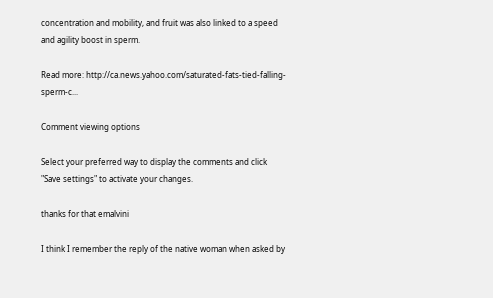concentration and mobility, and fruit was also linked to a speed and agility boost in sperm.

Read more: http://ca.news.yahoo.com/saturated-fats-tied-falling-sperm-c...

Comment viewing options

Select your preferred way to display the comments and click "Save settings" to activate your changes.

thanks for that emalvini

I think I remember the reply of the native woman when asked by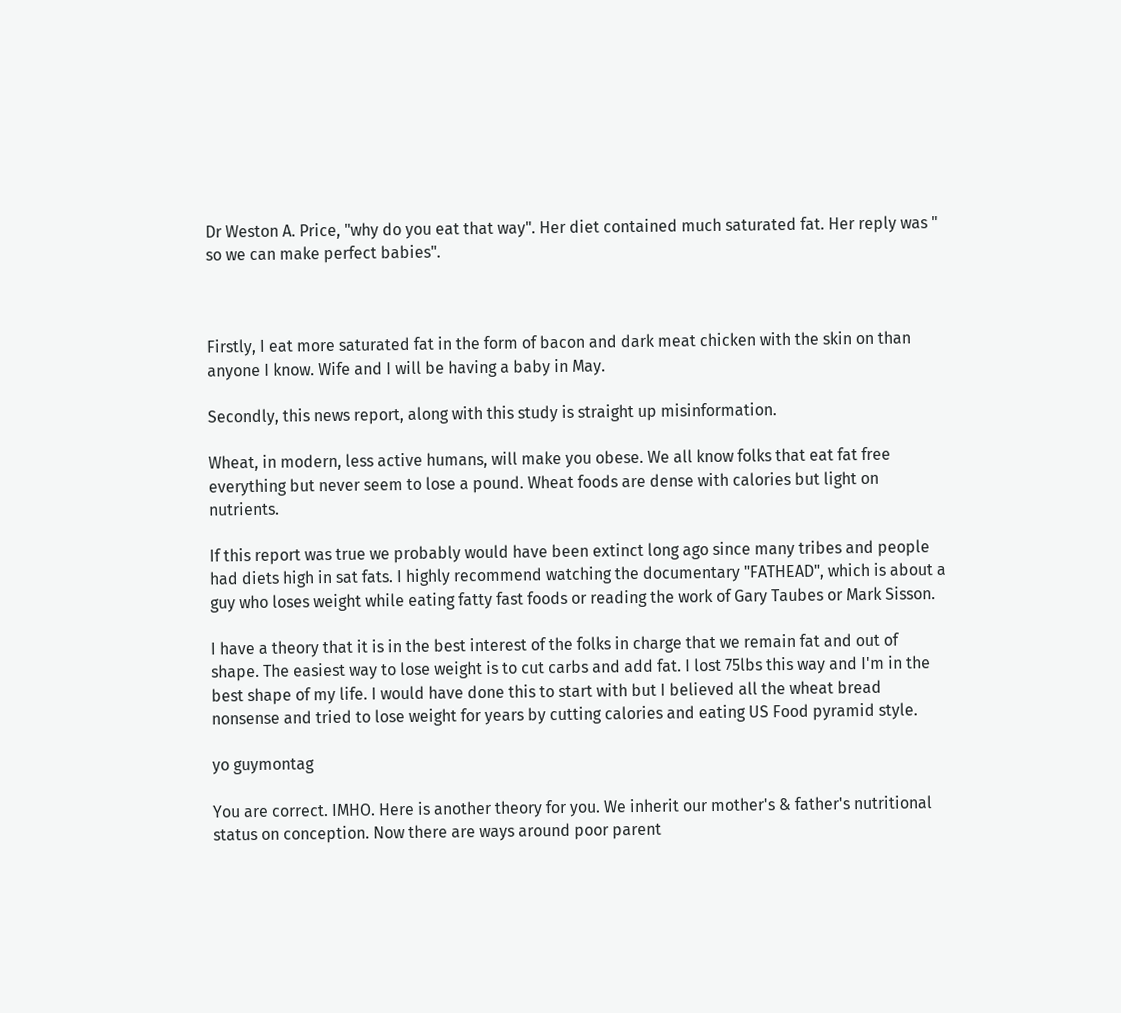Dr Weston A. Price, "why do you eat that way". Her diet contained much saturated fat. Her reply was " so we can make perfect babies".



Firstly, I eat more saturated fat in the form of bacon and dark meat chicken with the skin on than anyone I know. Wife and I will be having a baby in May.

Secondly, this news report, along with this study is straight up misinformation.

Wheat, in modern, less active humans, will make you obese. We all know folks that eat fat free everything but never seem to lose a pound. Wheat foods are dense with calories but light on nutrients.

If this report was true we probably would have been extinct long ago since many tribes and people had diets high in sat fats. I highly recommend watching the documentary "FATHEAD", which is about a guy who loses weight while eating fatty fast foods or reading the work of Gary Taubes or Mark Sisson.

I have a theory that it is in the best interest of the folks in charge that we remain fat and out of shape. The easiest way to lose weight is to cut carbs and add fat. I lost 75lbs this way and I'm in the best shape of my life. I would have done this to start with but I believed all the wheat bread nonsense and tried to lose weight for years by cutting calories and eating US Food pyramid style.

yo guymontag

You are correct. IMHO. Here is another theory for you. We inherit our mother's & father's nutritional status on conception. Now there are ways around poor parent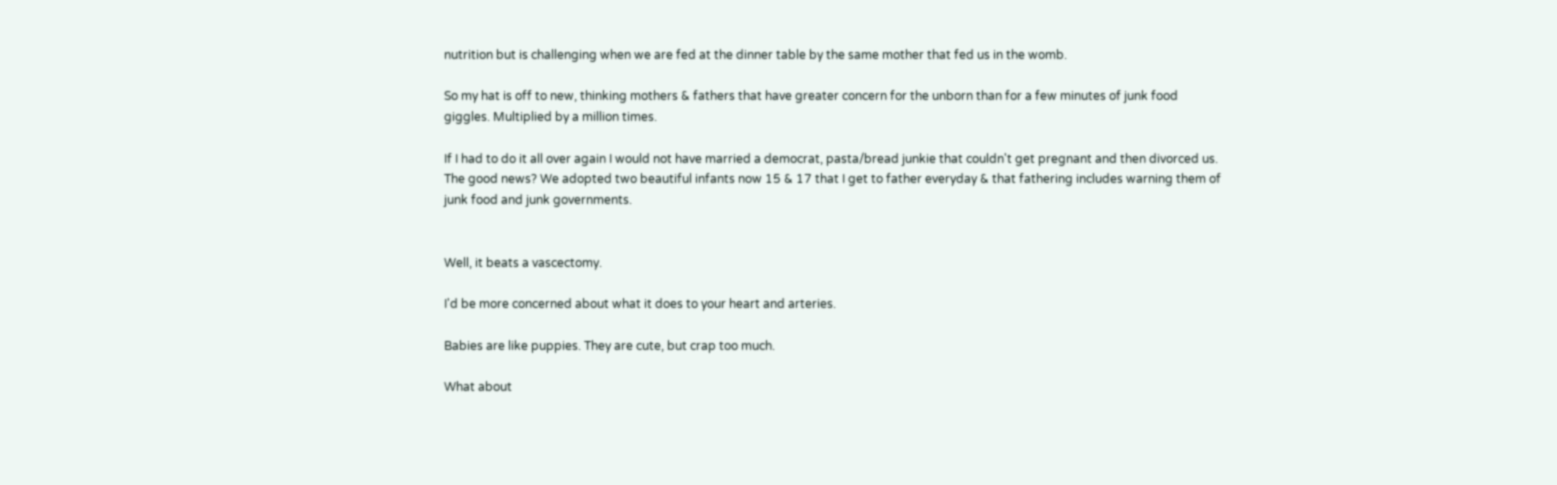nutrition but is challenging when we are fed at the dinner table by the same mother that fed us in the womb.

So my hat is off to new, thinking mothers & fathers that have greater concern for the unborn than for a few minutes of junk food giggles. Multiplied by a million times.

If I had to do it all over again I would not have married a democrat, pasta/bread junkie that couldn't get pregnant and then divorced us. The good news? We adopted two beautiful infants now 15 & 17 that I get to father everyday & that fathering includes warning them of junk food and junk governments.


Well, it beats a vascectomy.

I'd be more concerned about what it does to your heart and arteries.

Babies are like puppies. They are cute, but crap too much.

What about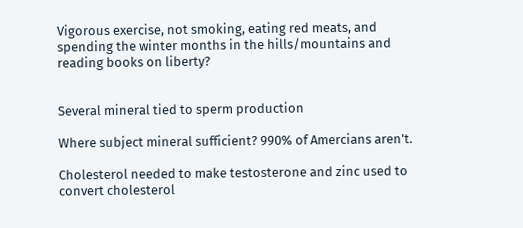Vigorous exercise, not smoking, eating red meats, and spending the winter months in the hills/mountains and reading books on liberty?


Several mineral tied to sperm production

Where subject mineral sufficient? 990% of Amercians aren't.

Cholesterol needed to make testosterone and zinc used to convert cholesterol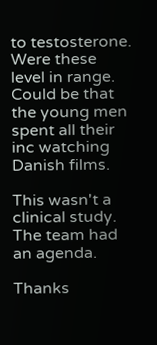to testosterone. Were these level in range. Could be that the young men spent all their inc watching Danish films.

This wasn't a clinical study. The team had an agenda.

Thanks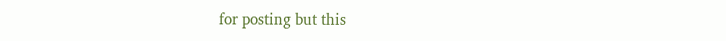for posting but this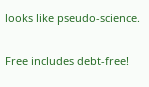looks like pseudo-science.

Free includes debt-free!